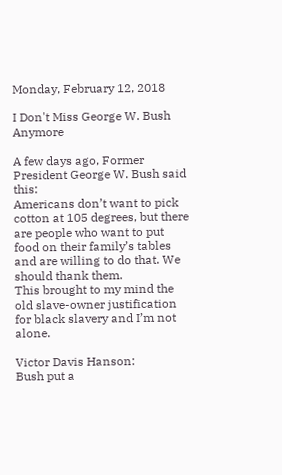Monday, February 12, 2018

I Don't Miss George W. Bush Anymore

A few days ago, Former President George W. Bush said this:
Americans don’t want to pick cotton at 105 degrees, but there are people who want to put food on their family’s tables and are willing to do that. We should thank them.
This brought to my mind the old slave-owner justification for black slavery and I’m not alone.

Victor Davis Hanson:
Bush put a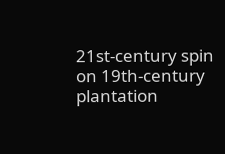21st-century spin on 19th-century plantation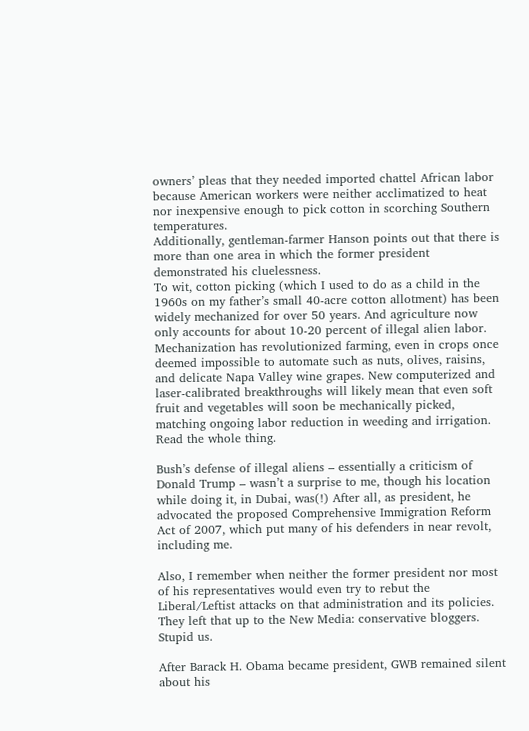owners’ pleas that they needed imported chattel African labor because American workers were neither acclimatized to heat nor inexpensive enough to pick cotton in scorching Southern temperatures.
Additionally, gentleman-farmer Hanson points out that there is more than one area in which the former president demonstrated his cluelessness.
To wit, cotton picking (which I used to do as a child in the 1960s on my father’s small 40-acre cotton allotment) has been widely mechanized for over 50 years. And agriculture now only accounts for about 10-20 percent of illegal alien labor.
Mechanization has revolutionized farming, even in crops once deemed impossible to automate such as nuts, olives, raisins, and delicate Napa Valley wine grapes. New computerized and laser-calibrated breakthroughs will likely mean that even soft fruit and vegetables will soon be mechanically picked, matching ongoing labor reduction in weeding and irrigation.
Read the whole thing.

Bush’s defense of illegal aliens – essentially a criticism of Donald Trump – wasn’t a surprise to me, though his location while doing it, in Dubai, was(!) After all, as president, he advocated the proposed Comprehensive Immigration Reform Act of 2007, which put many of his defenders in near revolt, including me.

Also, I remember when neither the former president nor most of his representatives would even try to rebut the Liberal/Leftist attacks on that administration and its policies. They left that up to the New Media: conservative bloggers. Stupid us.

After Barack H. Obama became president, GWB remained silent about his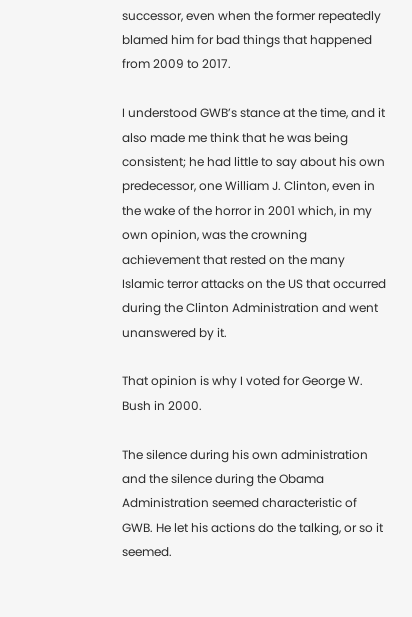successor, even when the former repeatedly blamed him for bad things that happened from 2009 to 2017.

I understood GWB’s stance at the time, and it also made me think that he was being consistent; he had little to say about his own predecessor, one William J. Clinton, even in the wake of the horror in 2001 which, in my own opinion, was the crowning achievement that rested on the many Islamic terror attacks on the US that occurred during the Clinton Administration and went unanswered by it.

That opinion is why I voted for George W. Bush in 2000.

The silence during his own administration and the silence during the Obama Administration seemed characteristic of GWB. He let his actions do the talking, or so it seemed.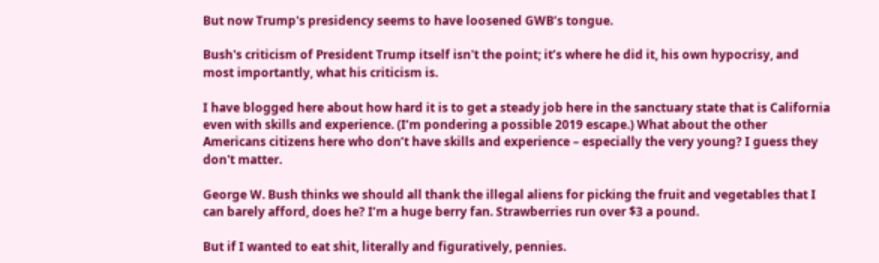But now Trump's presidency seems to have loosened GWB’s tongue.

Bush's criticism of President Trump itself isn't the point; it’s where he did it, his own hypocrisy, and most importantly, what his criticism is.

I have blogged here about how hard it is to get a steady job here in the sanctuary state that is California even with skills and experience. (I’m pondering a possible 2019 escape.) What about the other Americans citizens here who don’t have skills and experience – especially the very young? I guess they don't matter.

George W. Bush thinks we should all thank the illegal aliens for picking the fruit and vegetables that I can barely afford, does he? I’m a huge berry fan. Strawberries run over $3 a pound.

But if I wanted to eat shit, literally and figuratively, pennies.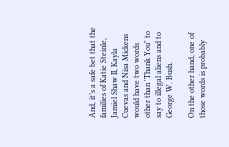And, it’s a safe bet that the families of Katie Steinle, Jamiel Shaw II, Kayla Cuevas and Nisa Mickens would have two words other than 'Thank You" to say to illegal aliens and to George W. Bush.

On the other hand, one of those words is probably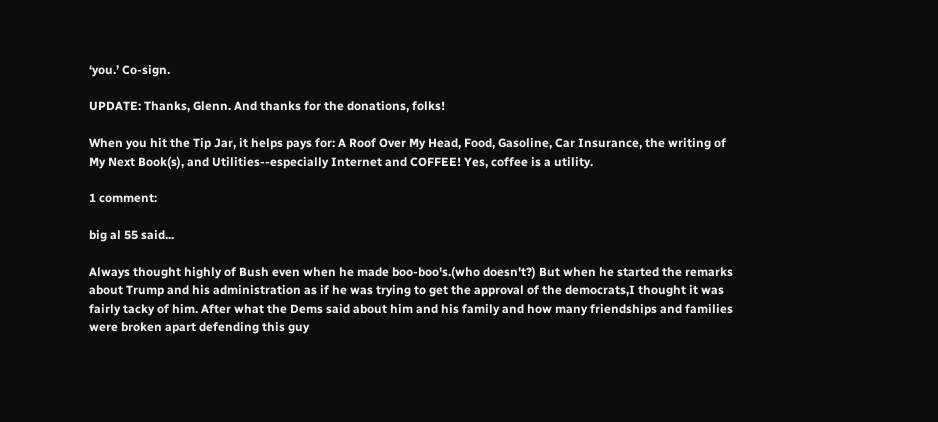‘you.’ Co-sign.

UPDATE: Thanks, Glenn. And thanks for the donations, folks!

When you hit the Tip Jar, it helps pays for: A Roof Over My Head, Food, Gasoline, Car Insurance, the writing of My Next Book(s), and Utilities--especially Internet and COFFEE! Yes, coffee is a utility.

1 comment:

big al 55 said...

Always thought highly of Bush even when he made boo-boo's.(who doesn't?) But when he started the remarks about Trump and his administration as if he was trying to get the approval of the democrats,I thought it was fairly tacky of him. After what the Dems said about him and his family and how many friendships and families were broken apart defending this guy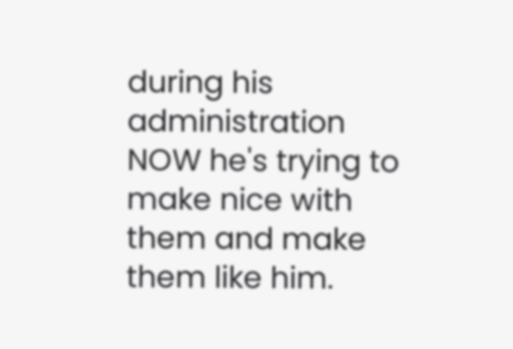during his administration NOW he's trying to make nice with them and make them like him.